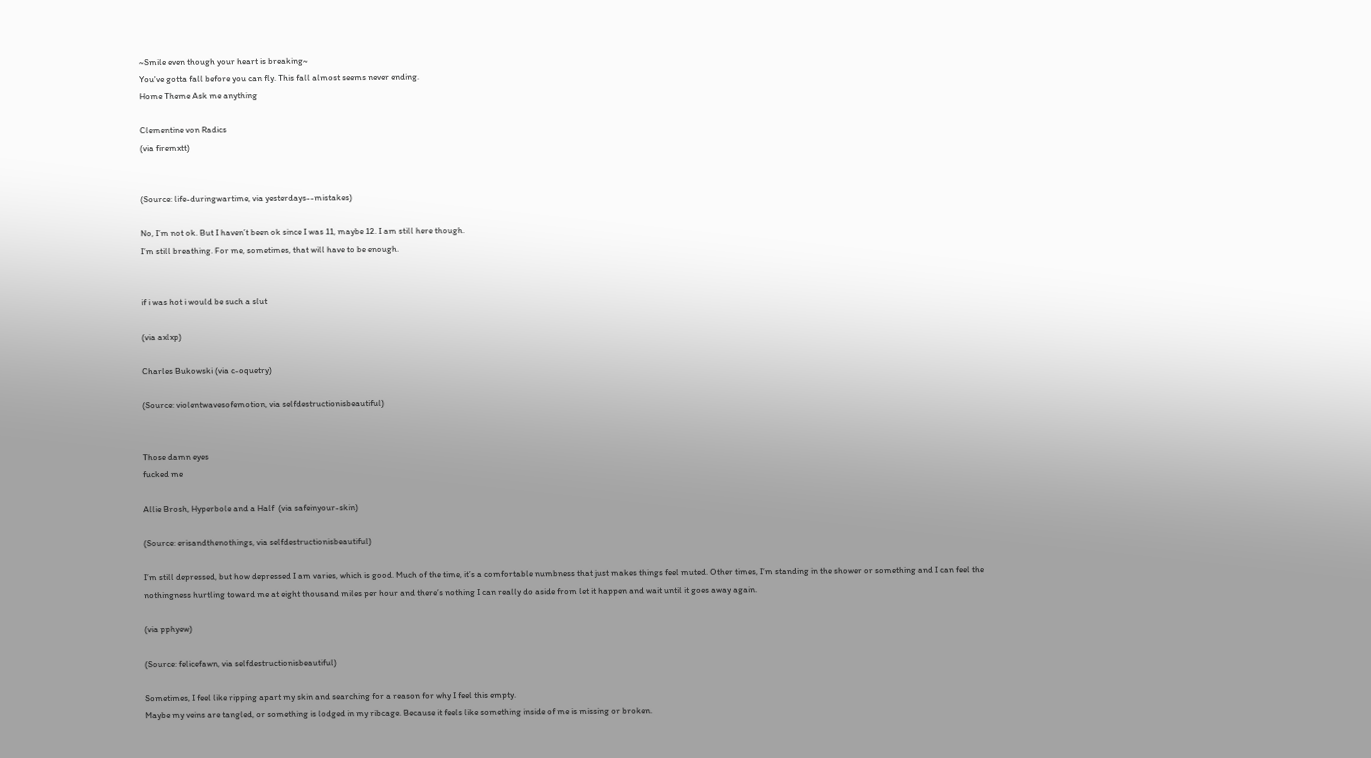~Smile even though your heart is breaking~
You've gotta fall before you can fly. This fall almost seems never ending.
Home Theme Ask me anything

Clementine von Radics
(via firemxtt)


(Source: life-duringwartime, via yesterdays--mistakes)

No, I’m not ok. But I haven’t been ok since I was 11, maybe 12. I am still here though.
I’m still breathing. For me, sometimes, that will have to be enough.


if i was hot i would be such a slut

(via axlxp)

Charles Bukowski (via c-oquetry)

(Source: violentwavesofemotion, via selfdestructionisbeautiful)


Those damn eyes
fucked me

Allie Brosh, Hyperbole and a Half  (via safeinyour-skin)

(Source: erisandthenothings, via selfdestructionisbeautiful)

I’m still depressed, but how depressed I am varies, which is good. Much of the time, it’s a comfortable numbness that just makes things feel muted. Other times, I’m standing in the shower or something and I can feel the nothingness hurtling toward me at eight thousand miles per hour and there’s nothing I can really do aside from let it happen and wait until it goes away again.

(via pphyew)

(Source: felicefawn, via selfdestructionisbeautiful)

Sometimes, I feel like ripping apart my skin and searching for a reason for why I feel this empty.
Maybe my veins are tangled, or something is lodged in my ribcage. Because it feels like something inside of me is missing or broken.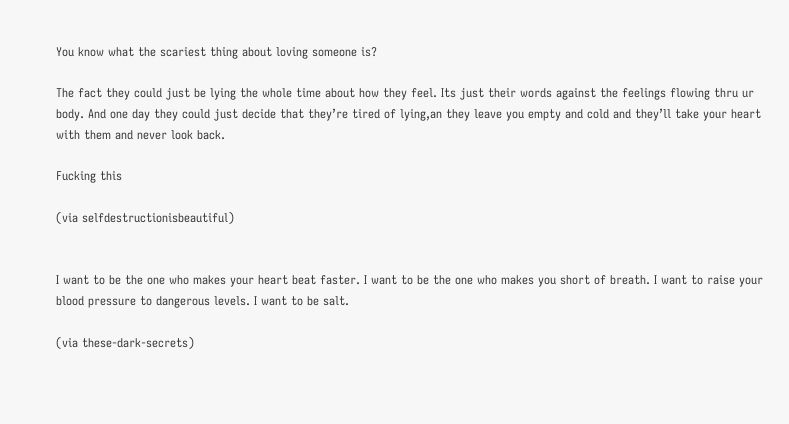You know what the scariest thing about loving someone is?

The fact they could just be lying the whole time about how they feel. Its just their words against the feelings flowing thru ur body. And one day they could just decide that they’re tired of lying,an they leave you empty and cold and they’ll take your heart with them and never look back.

Fucking this

(via selfdestructionisbeautiful)


I want to be the one who makes your heart beat faster. I want to be the one who makes you short of breath. I want to raise your blood pressure to dangerous levels. I want to be salt.

(via these-dark-secrets)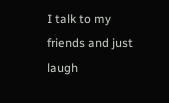I talk to my friends and just laugh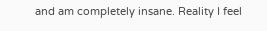and am completely insane. Reality I feel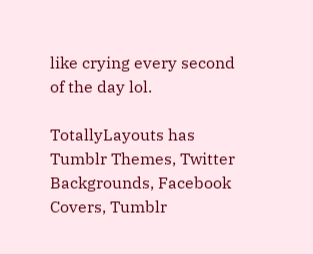like crying every second of the day lol.

TotallyLayouts has Tumblr Themes, Twitter Backgrounds, Facebook Covers, Tumblr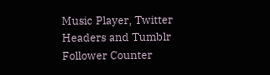Music Player, Twitter Headers and Tumblr Follower Counter